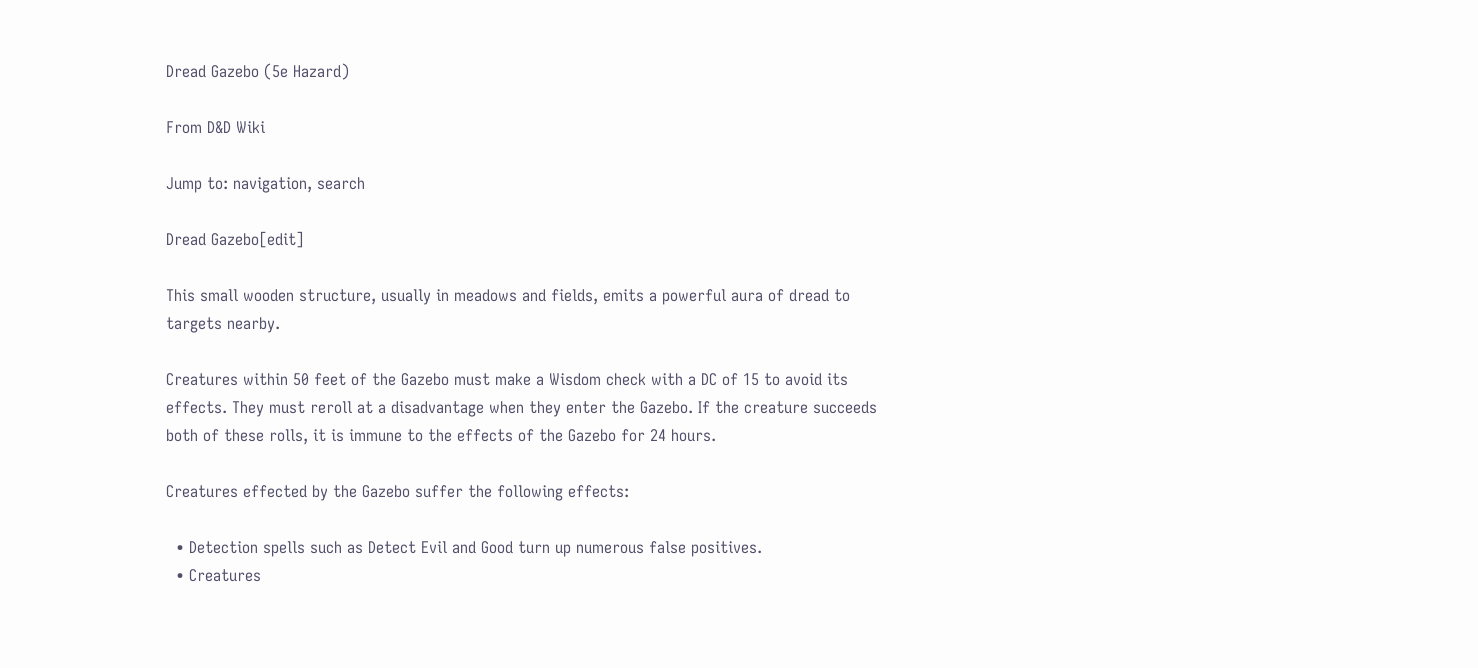Dread Gazebo (5e Hazard)

From D&D Wiki

Jump to: navigation, search

Dread Gazebo[edit]

This small wooden structure, usually in meadows and fields, emits a powerful aura of dread to targets nearby.

Creatures within 50 feet of the Gazebo must make a Wisdom check with a DC of 15 to avoid its effects. They must reroll at a disadvantage when they enter the Gazebo. If the creature succeeds both of these rolls, it is immune to the effects of the Gazebo for 24 hours.

Creatures effected by the Gazebo suffer the following effects:

  • Detection spells such as Detect Evil and Good turn up numerous false positives.
  • Creatures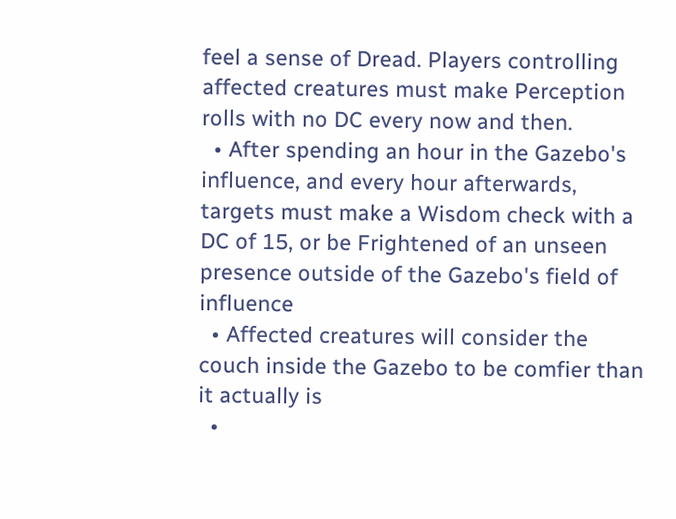feel a sense of Dread. Players controlling affected creatures must make Perception rolls with no DC every now and then.
  • After spending an hour in the Gazebo's influence, and every hour afterwards, targets must make a Wisdom check with a DC of 15, or be Frightened of an unseen presence outside of the Gazebo's field of influence
  • Affected creatures will consider the couch inside the Gazebo to be comfier than it actually is
  •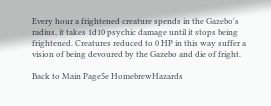Every hour a frightened creature spends in the Gazebo's radius, it takes 1d10 psychic damage until it stops being frightened. Creatures reduced to 0 HP in this way suffer a vision of being devoured by the Gazebo and die of fright.

Back to Main Page5e HomebrewHazards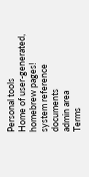Personal tools
Home of user-generated,
homebrew pages!
system reference documents
admin area
Terms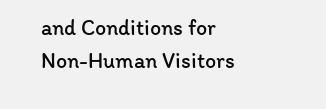and Conditions for Non-Human Visitors